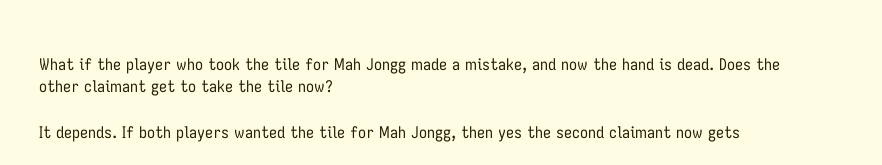What if the player who took the tile for Mah Jongg made a mistake, and now the hand is dead. Does the other claimant get to take the tile now?

It depends. If both players wanted the tile for Mah Jongg, then yes the second claimant now gets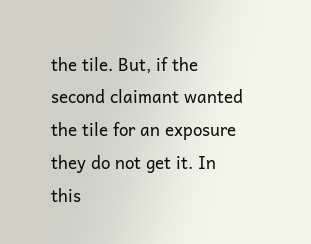the tile. But, if the second claimant wanted the tile for an exposure they do not get it. In this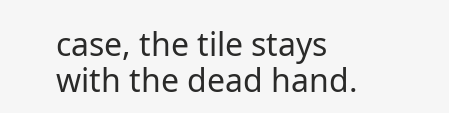case, the tile stays with the dead hand.